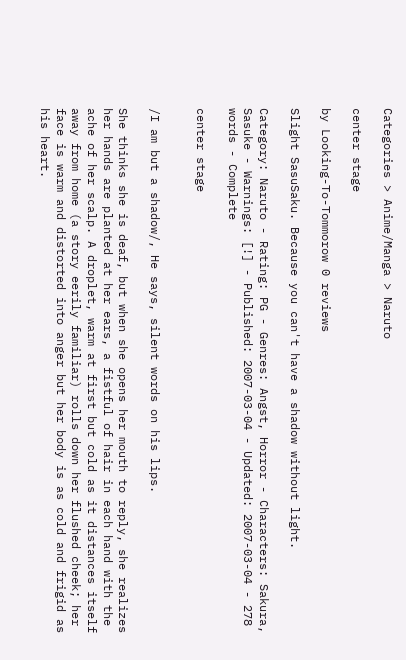Categories > Anime/Manga > Naruto

center stage

by Looking-To-Tommorow 0 reviews

Slight SasuSaku. Because you can't have a shadow without light.

Category: Naruto - Rating: PG - Genres: Angst, Horror - Characters: Sakura, Sasuke - Warnings: [!] - Published: 2007-03-04 - Updated: 2007-03-04 - 278 words - Complete

center stage


/I am but a shadow/, He says, silent words on his lips.

She thinks she is deaf, but when she opens her mouth to reply, she realizes her hands are planted at her ears, a fistful of hair in each hand with the ache of her scalp. A droplet, warm at first but cold as it distances itself away from home (a story eerily familiar) rolls down her flushed cheek; her face is warm and distorted into anger but her body is as cold and frigid as his heart.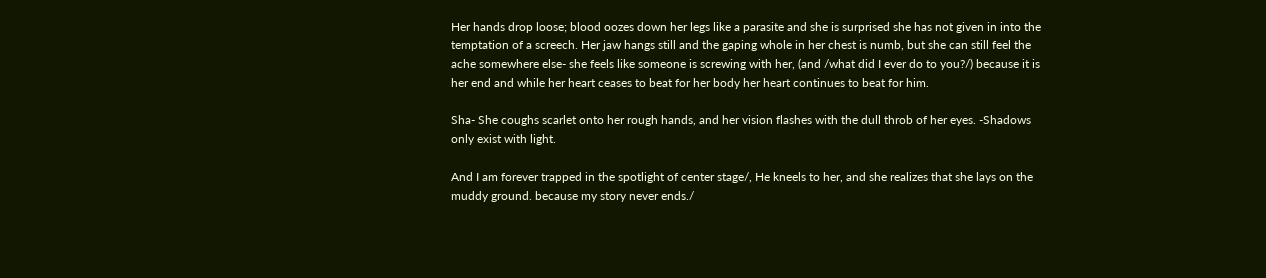Her hands drop loose; blood oozes down her legs like a parasite and she is surprised she has not given in into the temptation of a screech. Her jaw hangs still and the gaping whole in her chest is numb, but she can still feel the ache somewhere else- she feels like someone is screwing with her, (and /what did I ever do to you?/) because it is her end and while her heart ceases to beat for her body her heart continues to beat for him.

Sha- She coughs scarlet onto her rough hands, and her vision flashes with the dull throb of her eyes. -Shadows only exist with light.

And I am forever trapped in the spotlight of center stage/, He kneels to her, and she realizes that she lays on the muddy ground. because my story never ends./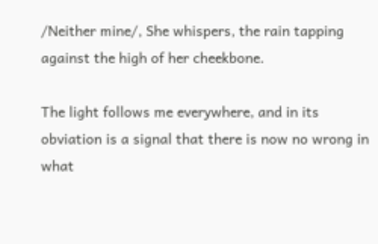/Neither mine/, She whispers, the rain tapping against the high of her cheekbone.

The light follows me everywhere, and in its obviation is a signal that there is now no wrong in what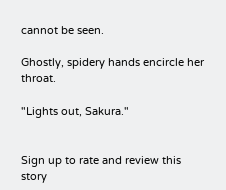cannot be seen.

Ghostly, spidery hands encircle her throat.

"Lights out, Sakura."


Sign up to rate and review this story